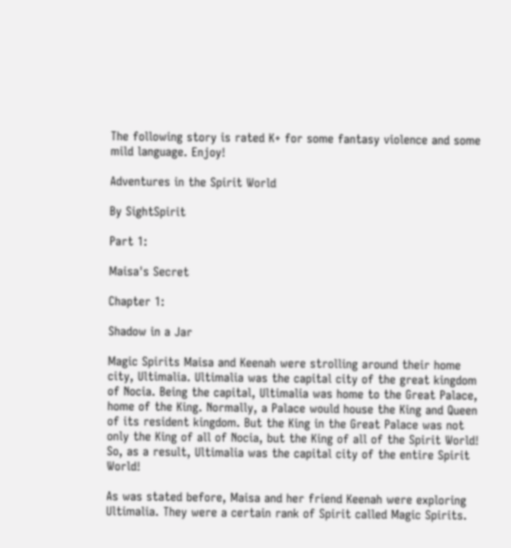The following story is rated K+ for some fantasy violence and some mild language. Enjoy!

Adventures in the Spirit World

By SightSpirit

Part 1:

Maisa's Secret

Chapter 1:

Shadow in a Jar

Magic Spirits Maisa and Keenah were strolling around their home city, Ultimalia. Ultimalia was the capital city of the great kingdom of Nocia. Being the capital, Ultimalia was home to the Great Palace, home of the King. Normally, a Palace would house the King and Queen of its resident kingdom. But the King in the Great Palace was not only the King of all of Nocia, but the King of all of the Spirit World! So, as a result, Ultimalia was the capital city of the entire Spirit World!

As was stated before, Maisa and her friend Keenah were exploring Ultimalia. They were a certain rank of Spirit called Magic Spirits.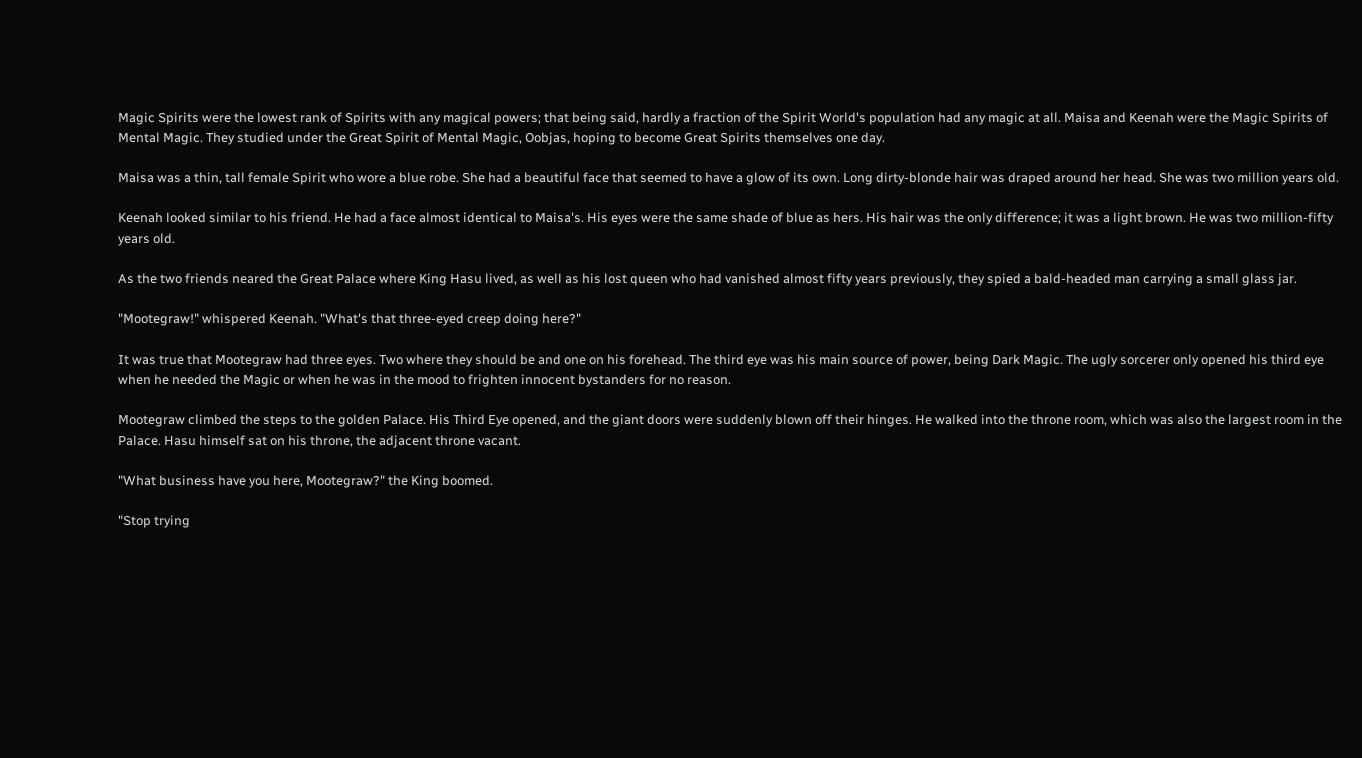Magic Spirits were the lowest rank of Spirits with any magical powers; that being said, hardly a fraction of the Spirit World's population had any magic at all. Maisa and Keenah were the Magic Spirits of Mental Magic. They studied under the Great Spirit of Mental Magic, Oobjas, hoping to become Great Spirits themselves one day.

Maisa was a thin, tall female Spirit who wore a blue robe. She had a beautiful face that seemed to have a glow of its own. Long dirty-blonde hair was draped around her head. She was two million years old.

Keenah looked similar to his friend. He had a face almost identical to Maisa's. His eyes were the same shade of blue as hers. His hair was the only difference; it was a light brown. He was two million-fifty years old.

As the two friends neared the Great Palace where King Hasu lived, as well as his lost queen who had vanished almost fifty years previously, they spied a bald-headed man carrying a small glass jar.

"Mootegraw!" whispered Keenah. "What's that three-eyed creep doing here?"

It was true that Mootegraw had three eyes. Two where they should be and one on his forehead. The third eye was his main source of power, being Dark Magic. The ugly sorcerer only opened his third eye when he needed the Magic or when he was in the mood to frighten innocent bystanders for no reason.

Mootegraw climbed the steps to the golden Palace. His Third Eye opened, and the giant doors were suddenly blown off their hinges. He walked into the throne room, which was also the largest room in the Palace. Hasu himself sat on his throne, the adjacent throne vacant.

"What business have you here, Mootegraw?" the King boomed.

"Stop trying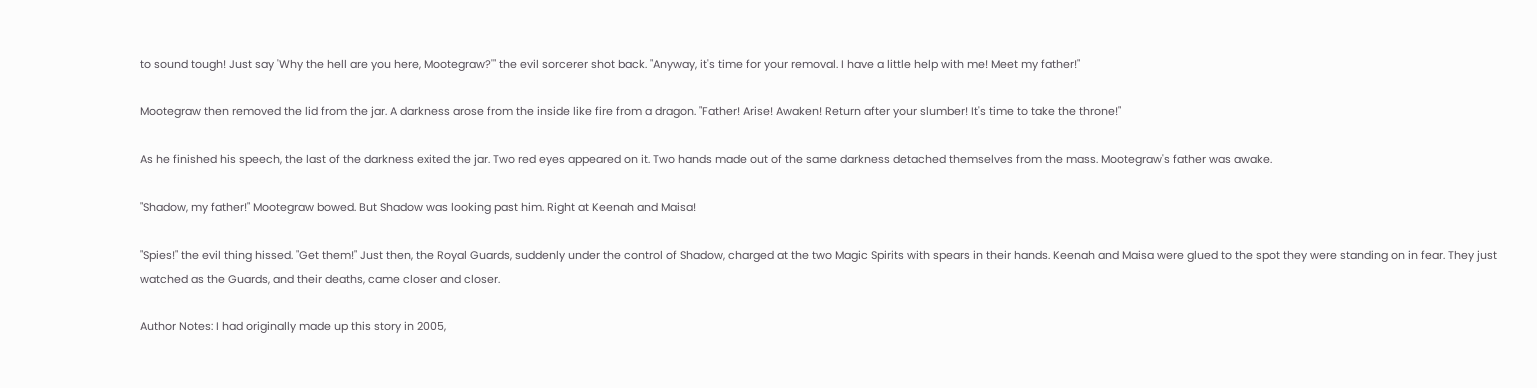to sound tough! Just say 'Why the hell are you here, Mootegraw?'" the evil sorcerer shot back. "Anyway, it's time for your removal. I have a little help with me! Meet my father!"

Mootegraw then removed the lid from the jar. A darkness arose from the inside like fire from a dragon. "Father! Arise! Awaken! Return after your slumber! It's time to take the throne!"

As he finished his speech, the last of the darkness exited the jar. Two red eyes appeared on it. Two hands made out of the same darkness detached themselves from the mass. Mootegraw's father was awake.

"Shadow, my father!" Mootegraw bowed. But Shadow was looking past him. Right at Keenah and Maisa!

"Spies!" the evil thing hissed. "Get them!" Just then, the Royal Guards, suddenly under the control of Shadow, charged at the two Magic Spirits with spears in their hands. Keenah and Maisa were glued to the spot they were standing on in fear. They just watched as the Guards, and their deaths, came closer and closer.

Author Notes: I had originally made up this story in 2005,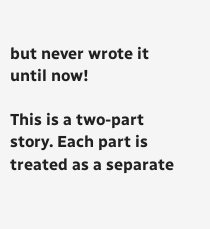but never wrote it until now!

This is a two-part story. Each part is treated as a separate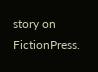story on FictionPress.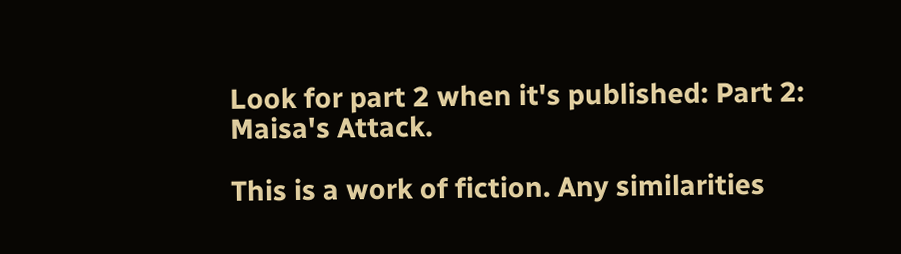Look for part 2 when it's published: Part 2: Maisa's Attack.

This is a work of fiction. Any similarities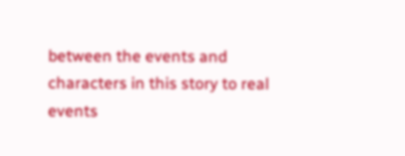between the events and characters in this story to real events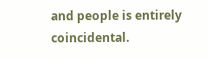and people is entirely coincidental.